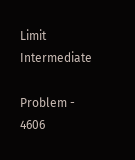Limit Intermediate

Problem - 4606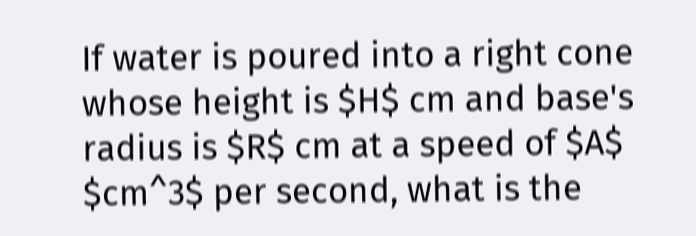If water is poured into a right cone whose height is $H$ cm and base's radius is $R$ cm at a speed of $A$ $cm^3$ per second, what is the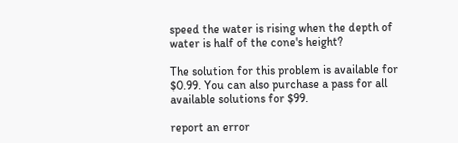speed the water is rising when the depth of water is half of the cone's height?

The solution for this problem is available for $0.99. You can also purchase a pass for all available solutions for $99.

report an error